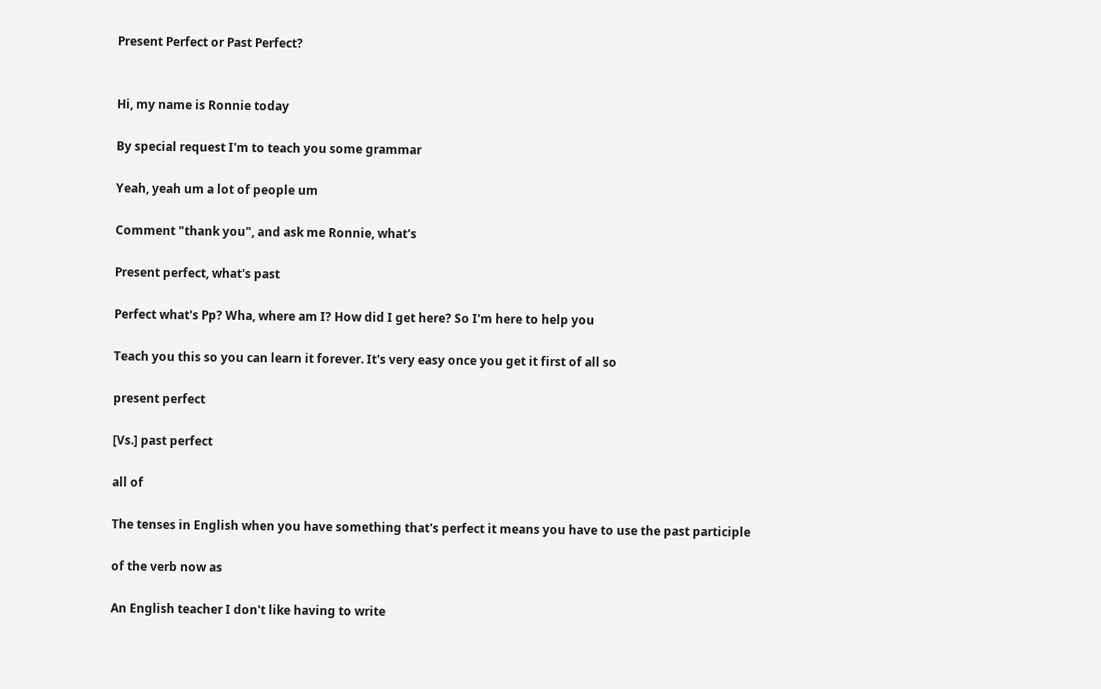Present Perfect or Past Perfect?


Hi, my name is Ronnie today

By special request I'm to teach you some grammar

Yeah, yeah um a lot of people um

Comment "thank you", and ask me Ronnie, what's

Present perfect, what's past

Perfect what's Pp? Wha, where am I? How did I get here? So I'm here to help you

Teach you this so you can learn it forever. It's very easy once you get it first of all so

present perfect

[Vs.] past perfect

all of

The tenses in English when you have something that's perfect it means you have to use the past participle

of the verb now as

An English teacher I don't like having to write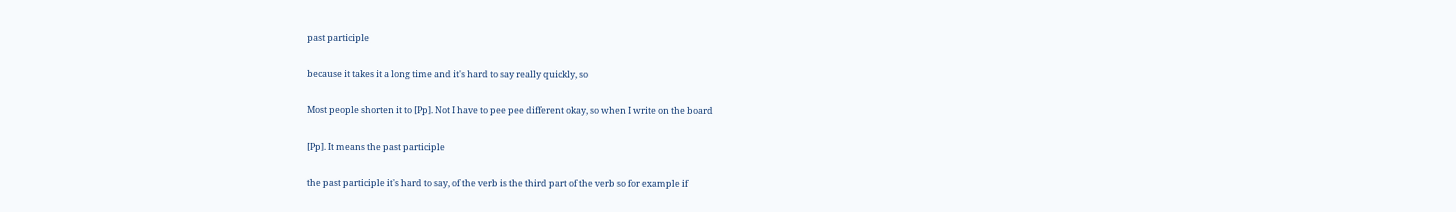past participle

because it takes it a long time and it's hard to say really quickly, so

Most people shorten it to [Pp]. Not I have to pee pee different okay, so when I write on the board

[Pp]. It means the past participle

the past participle it's hard to say, of the verb is the third part of the verb so for example if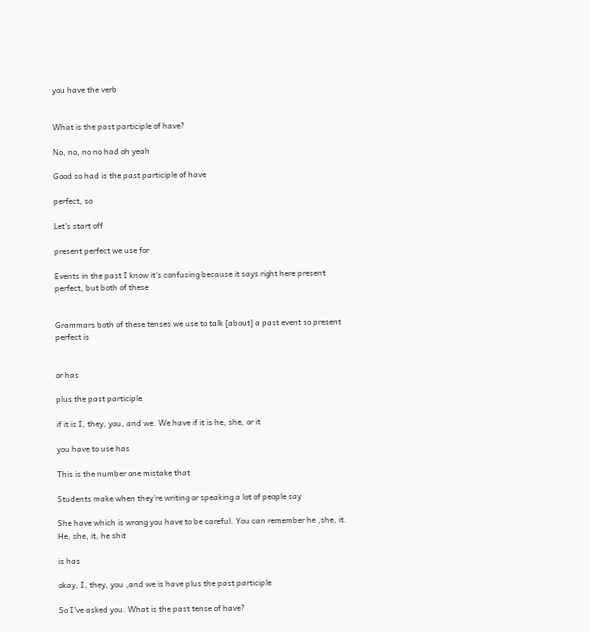you have the verb


What is the past participle of have?

No, no, no no had oh yeah

Good so had is the past participle of have

perfect, so

Let's start off

present perfect we use for

Events in the past I know it's confusing because it says right here present perfect, but both of these


Grammars both of these tenses we use to talk [about] a past event so present perfect is


or has

plus the past participle

if it is I, they, you, and we. We have if it is he, she, or it

you have to use has

This is the number one mistake that

Students make when they're writing or speaking a lot of people say

She have which is wrong you have to be careful. You can remember he ,she, it. He, she, it, he shit

is has

okay, I, they, you ,and we is have plus the past participle

So I've asked you. What is the past tense of have?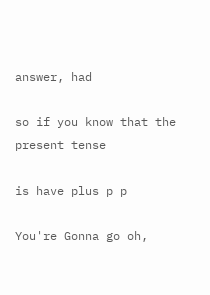answer, had

so if you know that the present tense

is have plus p p

You're Gonna go oh,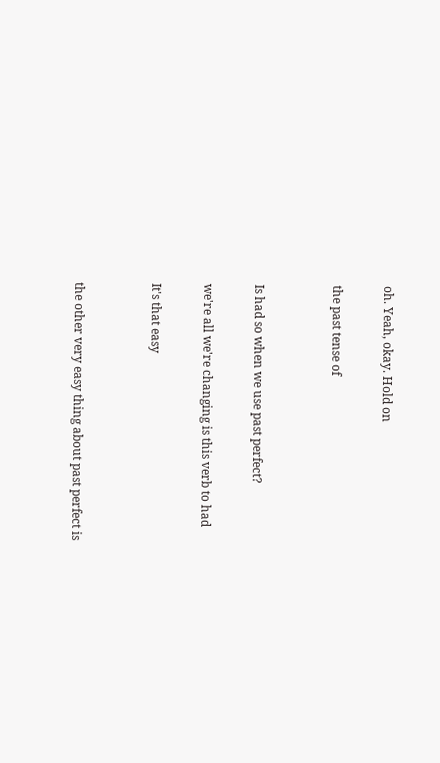oh. Yeah, okay. Hold on

the past tense of


Is had so when we use past perfect?

we're all we're changing is this verb to had

It's that easy


the other very easy thing about past perfect is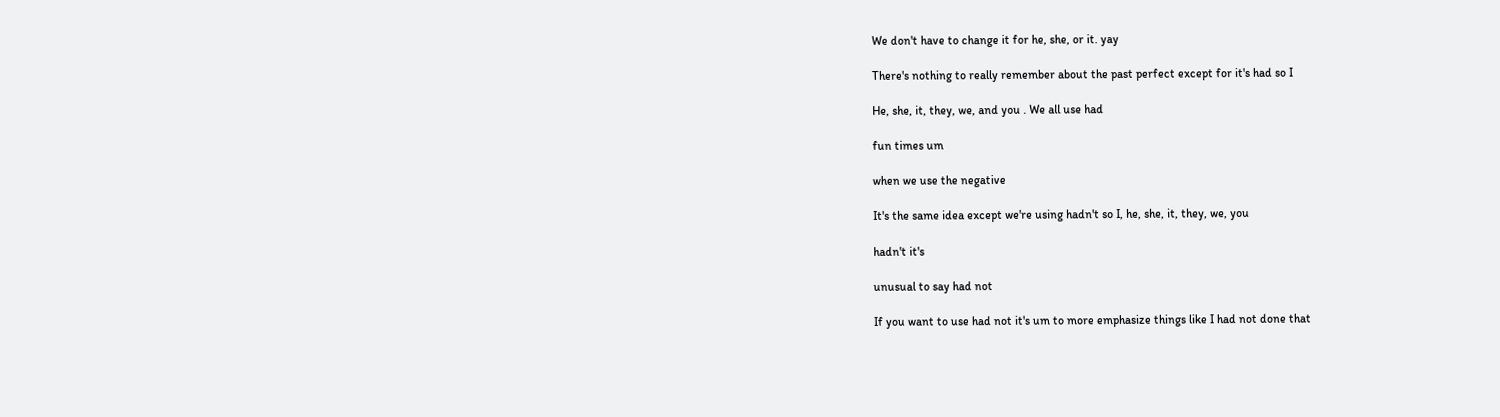We don't have to change it for he, she, or it. yay

There's nothing to really remember about the past perfect except for it's had so I

He, she, it, they, we, and you . We all use had

fun times um

when we use the negative

It's the same idea except we're using hadn't so I, he, she, it, they, we, you

hadn't it's

unusual to say had not

If you want to use had not it's um to more emphasize things like I had not done that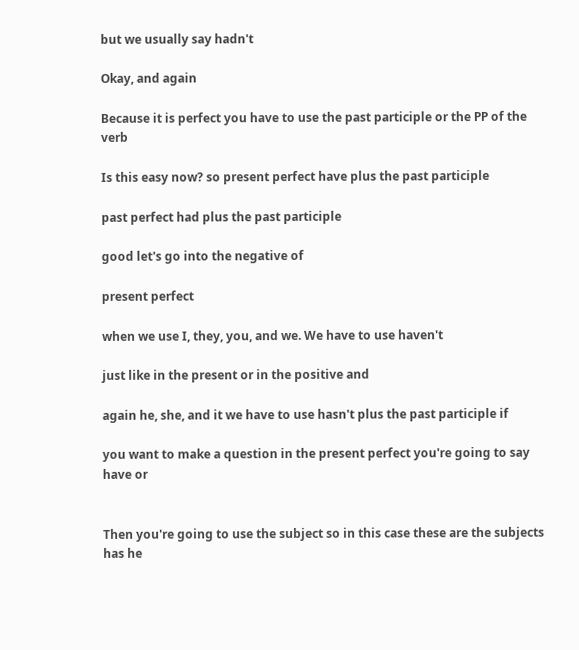but we usually say hadn't

Okay, and again

Because it is perfect you have to use the past participle or the PP of the verb

Is this easy now? so present perfect have plus the past participle

past perfect had plus the past participle

good let's go into the negative of

present perfect

when we use I, they, you, and we. We have to use haven't

just like in the present or in the positive and

again he, she, and it we have to use hasn't plus the past participle if

you want to make a question in the present perfect you're going to say have or


Then you're going to use the subject so in this case these are the subjects has he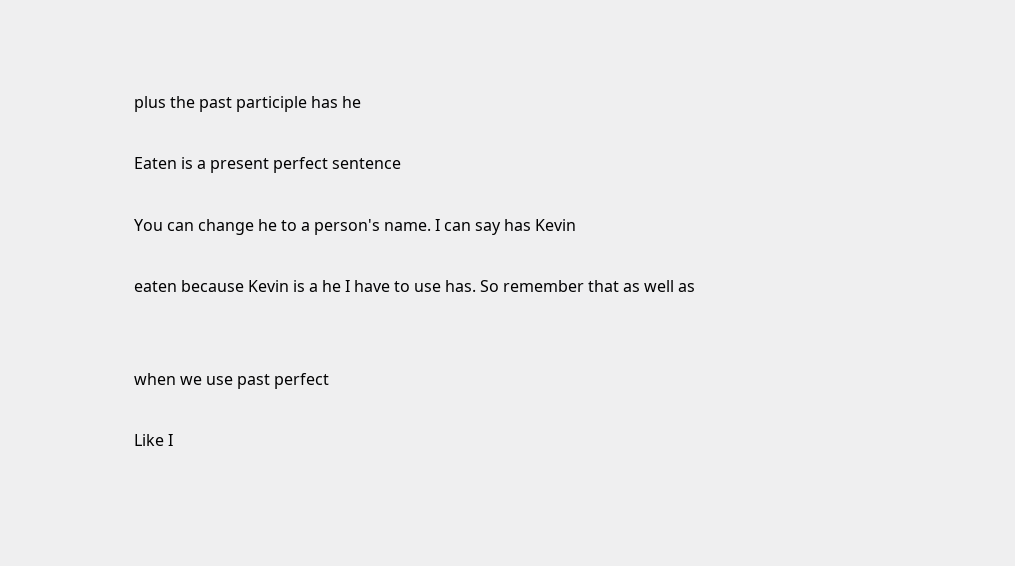plus the past participle has he

Eaten is a present perfect sentence

You can change he to a person's name. I can say has Kevin

eaten because Kevin is a he I have to use has. So remember that as well as


when we use past perfect

Like I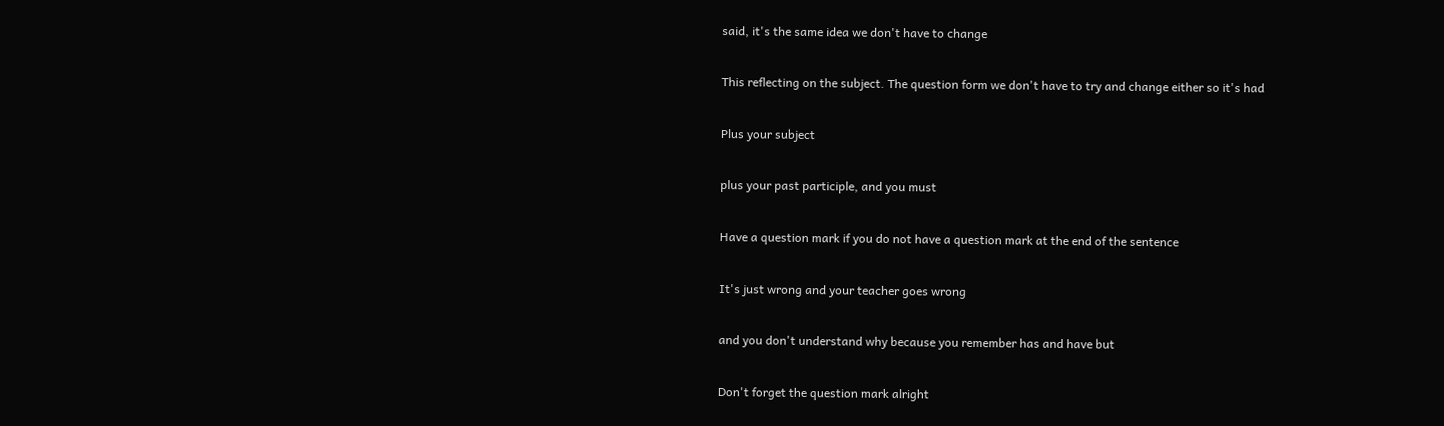said, it's the same idea we don't have to change

This reflecting on the subject. The question form we don't have to try and change either so it's had

Plus your subject

plus your past participle, and you must

Have a question mark if you do not have a question mark at the end of the sentence

It's just wrong and your teacher goes wrong

and you don't understand why because you remember has and have but

Don't forget the question mark alright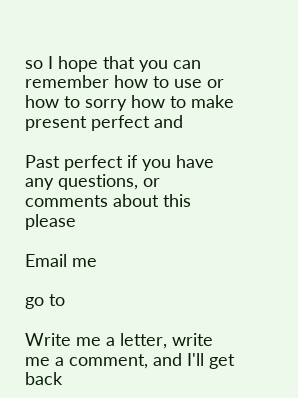so I hope that you can remember how to use or how to sorry how to make present perfect and

Past perfect if you have any questions, or comments about this please

Email me

go to

Write me a letter, write me a comment, and I'll get back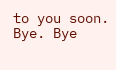to you soon. Bye. Bye